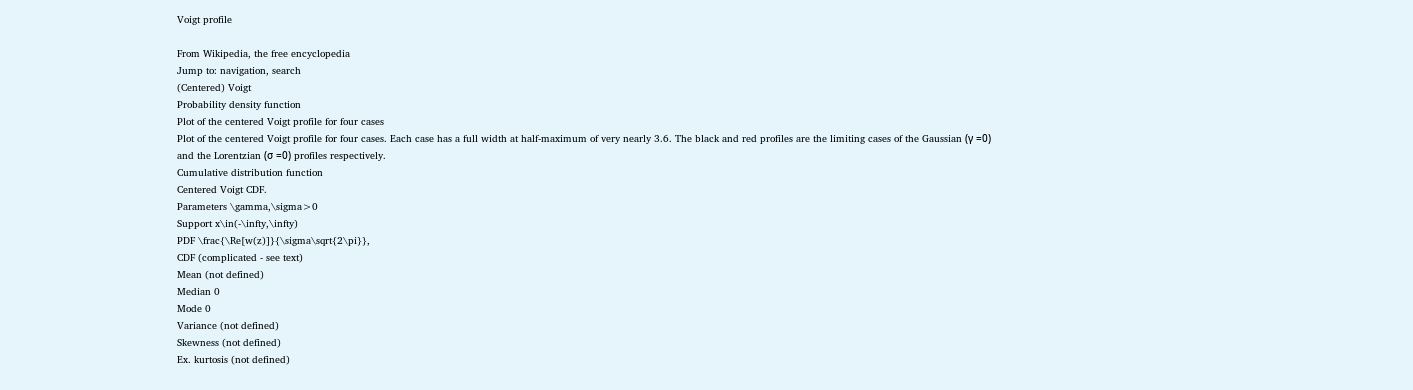Voigt profile

From Wikipedia, the free encyclopedia
Jump to: navigation, search
(Centered) Voigt
Probability density function
Plot of the centered Voigt profile for four cases
Plot of the centered Voigt profile for four cases. Each case has a full width at half-maximum of very nearly 3.6. The black and red profiles are the limiting cases of the Gaussian (γ =0) and the Lorentzian (σ =0) profiles respectively.
Cumulative distribution function
Centered Voigt CDF.
Parameters \gamma,\sigma>0
Support x\in(-\infty,\infty)
PDF \frac{\Re[w(z)]}{\sigma\sqrt{2\pi}},
CDF (complicated - see text)
Mean (not defined)
Median 0
Mode 0
Variance (not defined)
Skewness (not defined)
Ex. kurtosis (not defined)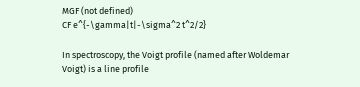MGF (not defined)
CF e^{-\gamma|t|-\sigma^2 t^2/2}

In spectroscopy, the Voigt profile (named after Woldemar Voigt) is a line profile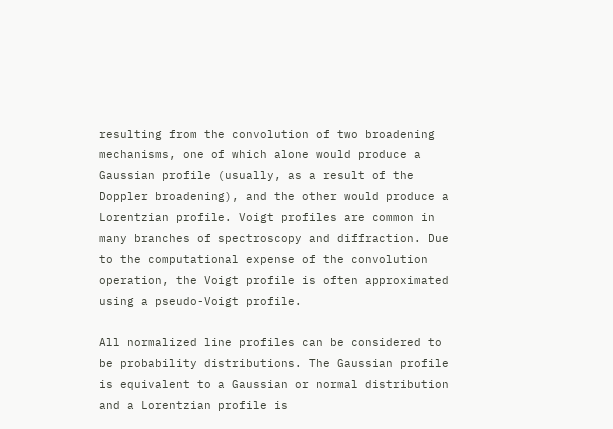resulting from the convolution of two broadening mechanisms, one of which alone would produce a Gaussian profile (usually, as a result of the Doppler broadening), and the other would produce a Lorentzian profile. Voigt profiles are common in many branches of spectroscopy and diffraction. Due to the computational expense of the convolution operation, the Voigt profile is often approximated using a pseudo-Voigt profile.

All normalized line profiles can be considered to be probability distributions. The Gaussian profile is equivalent to a Gaussian or normal distribution and a Lorentzian profile is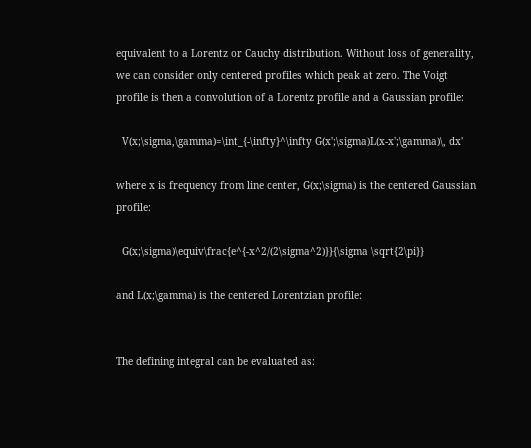equivalent to a Lorentz or Cauchy distribution. Without loss of generality, we can consider only centered profiles which peak at zero. The Voigt profile is then a convolution of a Lorentz profile and a Gaussian profile:

  V(x;\sigma,\gamma)=\int_{-\infty}^\infty G(x';\sigma)L(x-x';\gamma)\, dx'

where x is frequency from line center, G(x;\sigma) is the centered Gaussian profile:

  G(x;\sigma)\equiv\frac{e^{-x^2/(2\sigma^2)}}{\sigma \sqrt{2\pi}}

and L(x;\gamma) is the centered Lorentzian profile:


The defining integral can be evaluated as: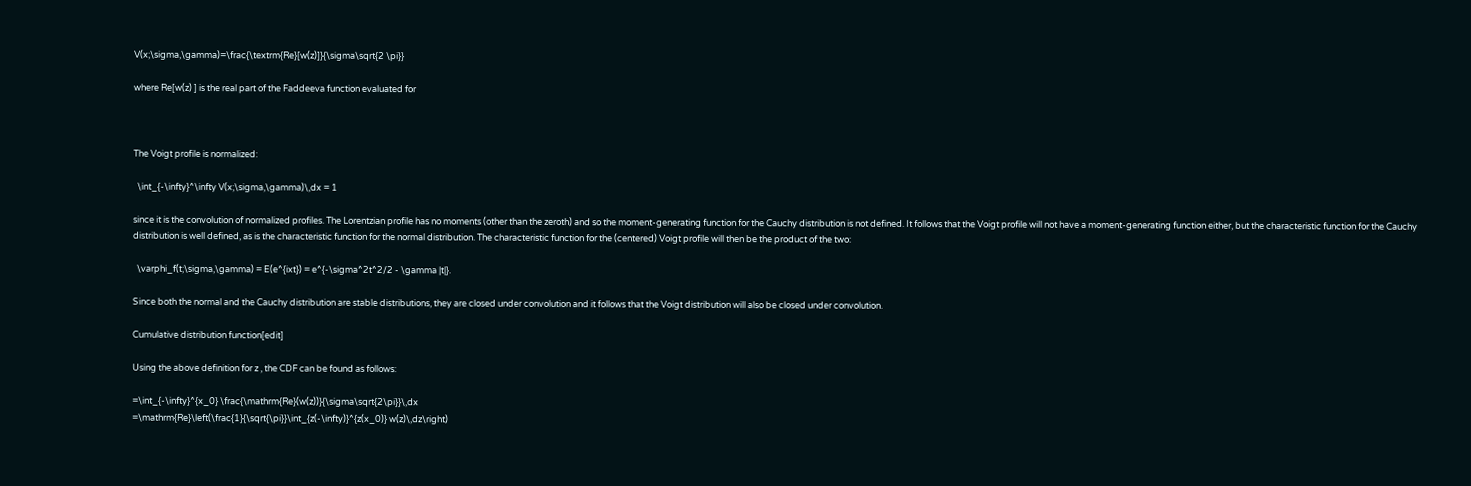V(x;\sigma,\gamma)=\frac{\textrm{Re}[w(z)]}{\sigma\sqrt{2 \pi}}

where Re[w(z) ] is the real part of the Faddeeva function evaluated for



The Voigt profile is normalized:

  \int_{-\infty}^\infty V(x;\sigma,\gamma)\,dx = 1

since it is the convolution of normalized profiles. The Lorentzian profile has no moments (other than the zeroth) and so the moment-generating function for the Cauchy distribution is not defined. It follows that the Voigt profile will not have a moment-generating function either, but the characteristic function for the Cauchy distribution is well defined, as is the characteristic function for the normal distribution. The characteristic function for the (centered) Voigt profile will then be the product of the two:

  \varphi_f(t;\sigma,\gamma) = E(e^{ixt}) = e^{-\sigma^2t^2/2 - \gamma |t|}.

Since both the normal and the Cauchy distribution are stable distributions, they are closed under convolution and it follows that the Voigt distribution will also be closed under convolution.

Cumulative distribution function[edit]

Using the above definition for z , the CDF can be found as follows:

=\int_{-\infty}^{x_0} \frac{\mathrm{Re}(w(z))}{\sigma\sqrt{2\pi}}\,dx
=\mathrm{Re}\left(\frac{1}{\sqrt{\pi}}\int_{z(-\infty)}^{z(x_0)} w(z)\,dz\right)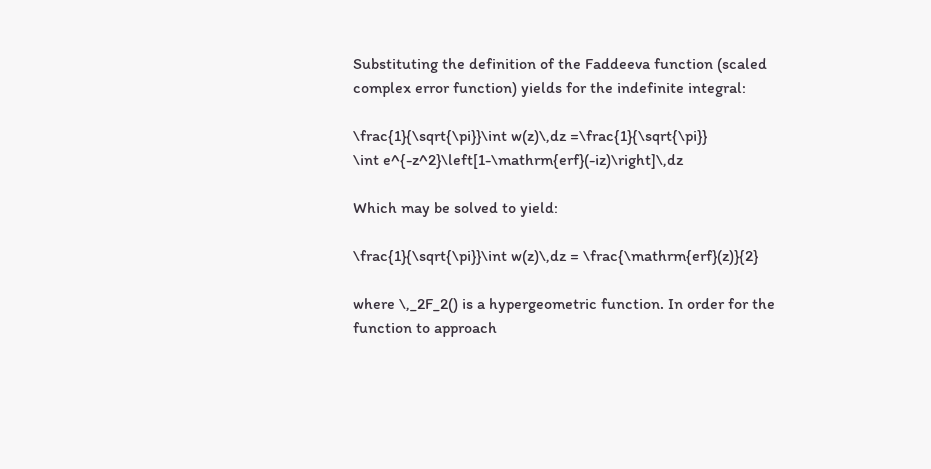Substituting the definition of the Faddeeva function (scaled complex error function) yields for the indefinite integral:

\frac{1}{\sqrt{\pi}}\int w(z)\,dz =\frac{1}{\sqrt{\pi}}
\int e^{-z^2}\left[1-\mathrm{erf}(-iz)\right]\,dz

Which may be solved to yield:

\frac{1}{\sqrt{\pi}}\int w(z)\,dz = \frac{\mathrm{erf}(z)}{2}

where \,_2F_2() is a hypergeometric function. In order for the function to approach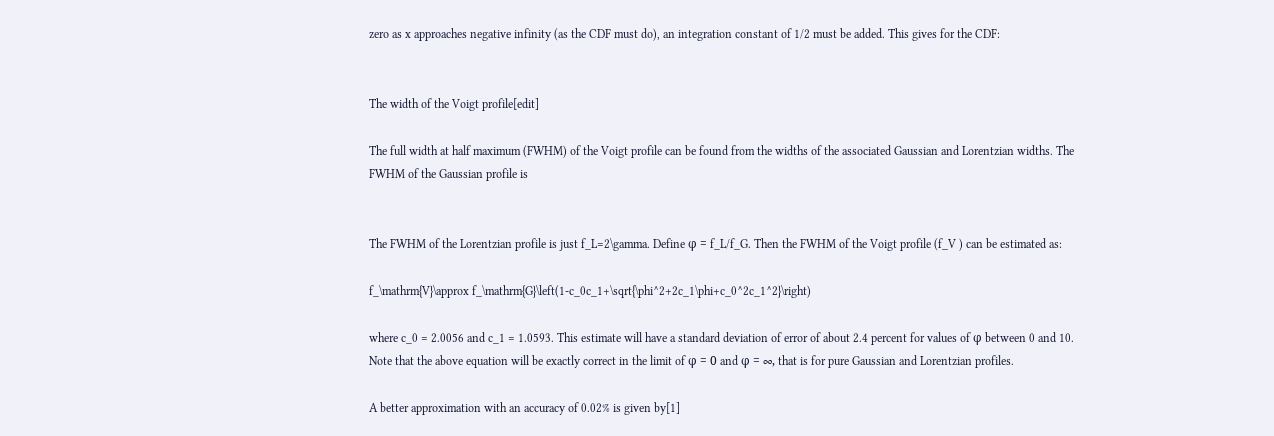zero as x approaches negative infinity (as the CDF must do), an integration constant of 1/2 must be added. This gives for the CDF:


The width of the Voigt profile[edit]

The full width at half maximum (FWHM) of the Voigt profile can be found from the widths of the associated Gaussian and Lorentzian widths. The FWHM of the Gaussian profile is


The FWHM of the Lorentzian profile is just f_L=2\gamma. Define φ = f_L/f_G. Then the FWHM of the Voigt profile (f_V ) can be estimated as:

f_\mathrm{V}\approx f_\mathrm{G}\left(1-c_0c_1+\sqrt{\phi^2+2c_1\phi+c_0^2c_1^2}\right)

where c_0 = 2.0056 and c_1 = 1.0593. This estimate will have a standard deviation of error of about 2.4 percent for values of φ between 0 and 10. Note that the above equation will be exactly correct in the limit of φ = 0 and φ = ∞, that is for pure Gaussian and Lorentzian profiles.

A better approximation with an accuracy of 0.02% is given by[1]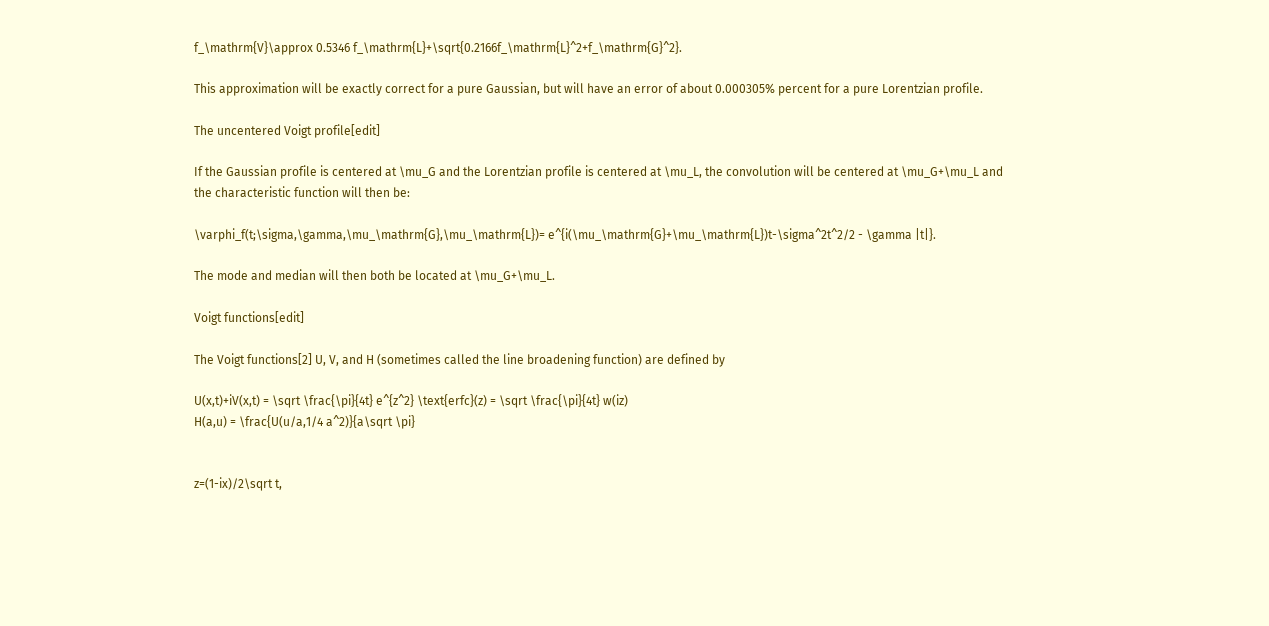f_\mathrm{V}\approx 0.5346 f_\mathrm{L}+\sqrt{0.2166f_\mathrm{L}^2+f_\mathrm{G}^2}.

This approximation will be exactly correct for a pure Gaussian, but will have an error of about 0.000305% percent for a pure Lorentzian profile.

The uncentered Voigt profile[edit]

If the Gaussian profile is centered at \mu_G and the Lorentzian profile is centered at \mu_L, the convolution will be centered at \mu_G+\mu_L and the characteristic function will then be:

\varphi_f(t;\sigma,\gamma,\mu_\mathrm{G},\mu_\mathrm{L})= e^{i(\mu_\mathrm{G}+\mu_\mathrm{L})t-\sigma^2t^2/2 - \gamma |t|}.

The mode and median will then both be located at \mu_G+\mu_L.

Voigt functions[edit]

The Voigt functions[2] U, V, and H (sometimes called the line broadening function) are defined by

U(x,t)+iV(x,t) = \sqrt \frac{\pi}{4t} e^{z^2} \text{erfc}(z) = \sqrt \frac{\pi}{4t} w(iz)
H(a,u) = \frac{U(u/a,1/4 a^2)}{a\sqrt \pi}


z=(1-ix)/2\sqrt t,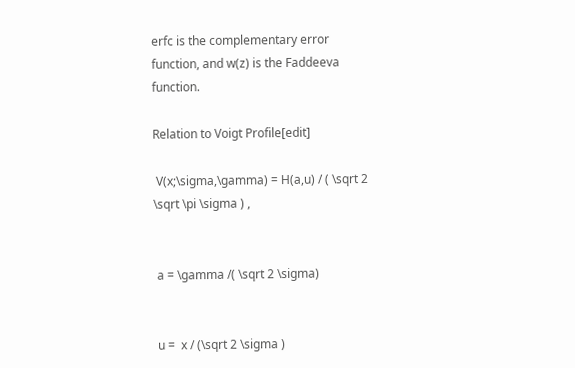erfc is the complementary error function, and w(z) is the Faddeeva function.

Relation to Voigt Profile[edit]

 V(x;\sigma,\gamma) = H(a,u) / ( \sqrt 2 \sqrt \pi \sigma ) ,


 a = \gamma /( \sqrt 2 \sigma)


 u =  x / (\sqrt 2 \sigma )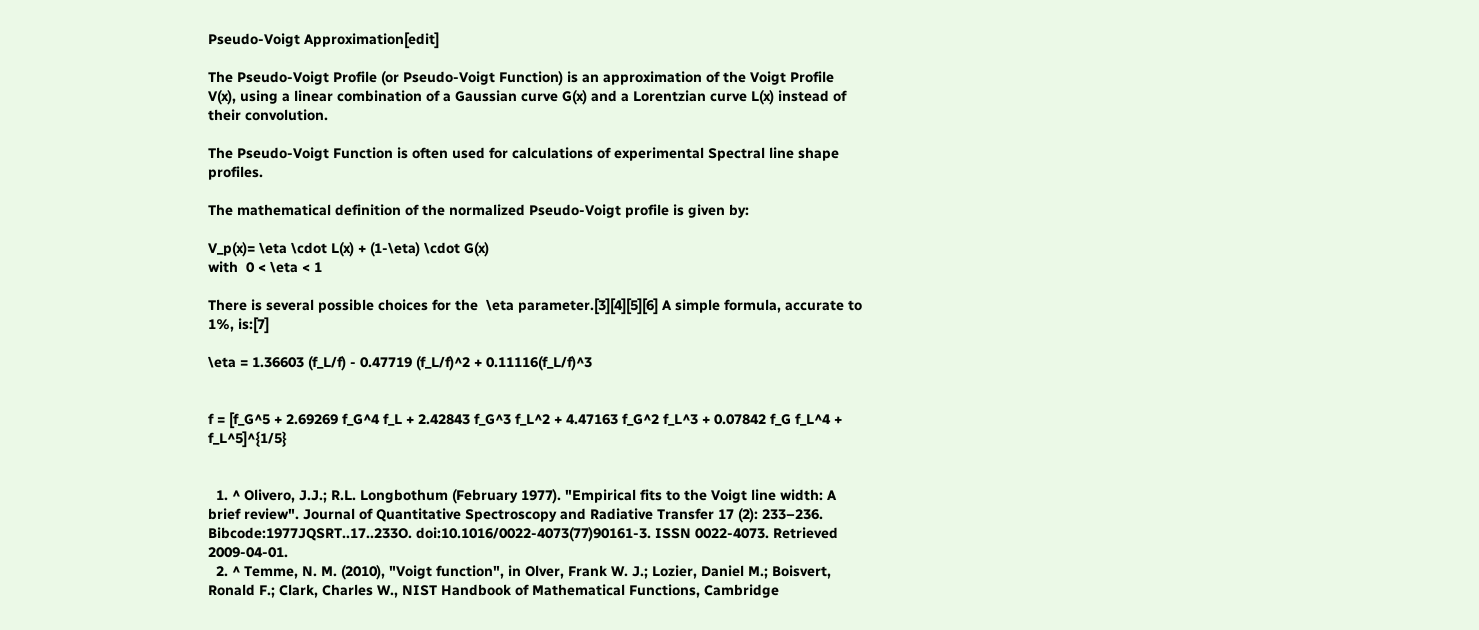Pseudo-Voigt Approximation[edit]

The Pseudo-Voigt Profile (or Pseudo-Voigt Function) is an approximation of the Voigt Profile V(x), using a linear combination of a Gaussian curve G(x) and a Lorentzian curve L(x) instead of their convolution.

The Pseudo-Voigt Function is often used for calculations of experimental Spectral line shape profiles.

The mathematical definition of the normalized Pseudo-Voigt profile is given by:

V_p(x)= \eta \cdot L(x) + (1-\eta) \cdot G(x)
with  0 < \eta < 1

There is several possible choices for the  \eta parameter.[3][4][5][6] A simple formula, accurate to 1%, is:[7]

\eta = 1.36603 (f_L/f) - 0.47719 (f_L/f)^2 + 0.11116(f_L/f)^3


f = [f_G^5 + 2.69269 f_G^4 f_L + 2.42843 f_G^3 f_L^2 + 4.47163 f_G^2 f_L^3 + 0.07842 f_G f_L^4 + f_L^5]^{1/5}


  1. ^ Olivero, J.J.; R.L. Longbothum (February 1977). "Empirical fits to the Voigt line width: A brief review". Journal of Quantitative Spectroscopy and Radiative Transfer 17 (2): 233–236. Bibcode:1977JQSRT..17..233O. doi:10.1016/0022-4073(77)90161-3. ISSN 0022-4073. Retrieved 2009-04-01.
  2. ^ Temme, N. M. (2010), "Voigt function", in Olver, Frank W. J.; Lozier, Daniel M.; Boisvert, Ronald F.; Clark, Charles W., NIST Handbook of Mathematical Functions, Cambridge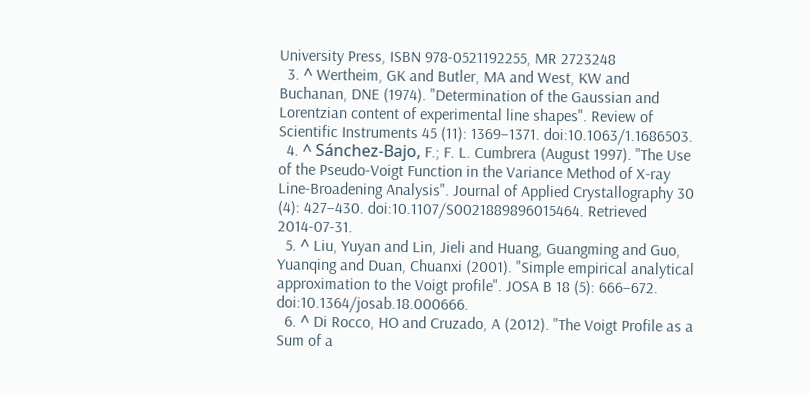University Press, ISBN 978-0521192255, MR 2723248
  3. ^ Wertheim, GK and Butler, MA and West, KW and Buchanan, DNE (1974). "Determination of the Gaussian and Lorentzian content of experimental line shapes". Review of Scientific Instruments 45 (11): 1369–1371. doi:10.1063/1.1686503.
  4. ^ Sánchez-Bajo, F.; F. L. Cumbrera (August 1997). "The Use of the Pseudo-Voigt Function in the Variance Method of X-ray Line-Broadening Analysis". Journal of Applied Crystallography 30 (4): 427–430. doi:10.1107/S0021889896015464. Retrieved 2014-07-31.
  5. ^ Liu, Yuyan and Lin, Jieli and Huang, Guangming and Guo, Yuanqing and Duan, Chuanxi (2001). "Simple empirical analytical approximation to the Voigt profile". JOSA B 18 (5): 666–672. doi:10.1364/josab.18.000666.
  6. ^ Di Rocco, HO and Cruzado, A (2012). "The Voigt Profile as a Sum of a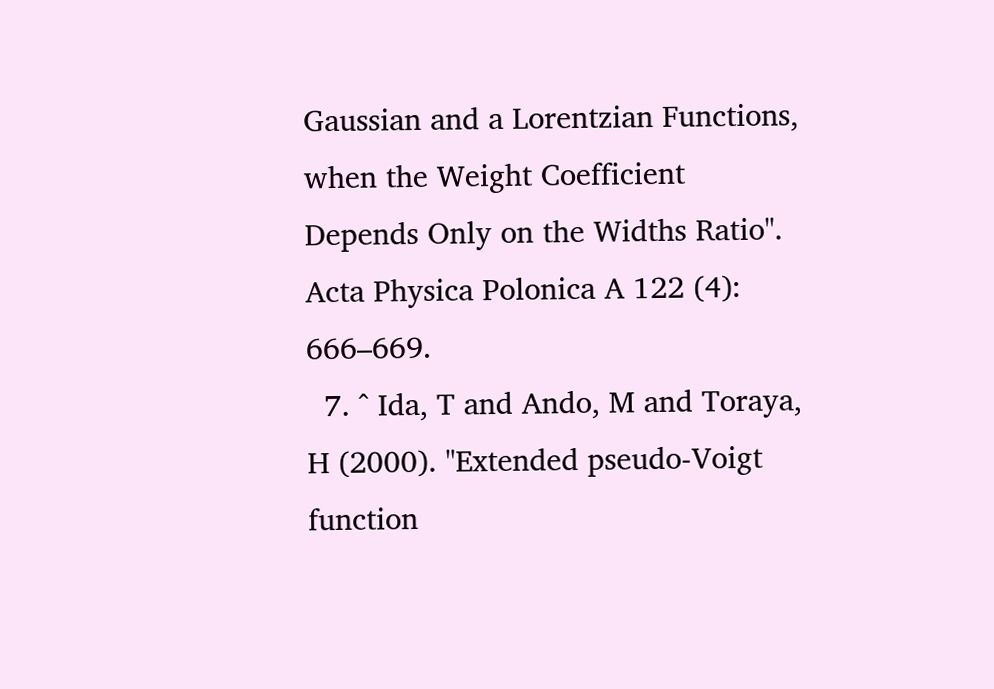Gaussian and a Lorentzian Functions, when the Weight Coefficient Depends Only on the Widths Ratio". Acta Physica Polonica A 122 (4): 666–669.
  7. ^ Ida, T and Ando, M and Toraya, H (2000). "Extended pseudo-Voigt function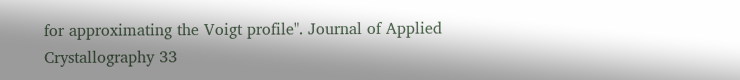for approximating the Voigt profile". Journal of Applied Crystallography 33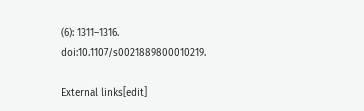(6): 1311–1316. doi:10.1107/s0021889800010219.

External links[edit]